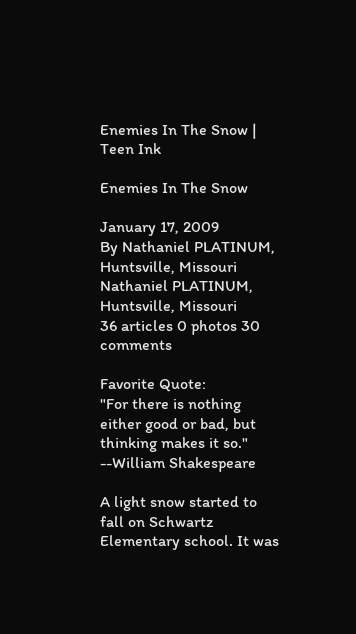Enemies In The Snow | Teen Ink

Enemies In The Snow

January 17, 2009
By Nathaniel PLATINUM, Huntsville, Missouri
Nathaniel PLATINUM, Huntsville, Missouri
36 articles 0 photos 30 comments

Favorite Quote:
"For there is nothing either good or bad, but thinking makes it so." --William Shakespeare

A light snow started to fall on Schwartz Elementary school. It was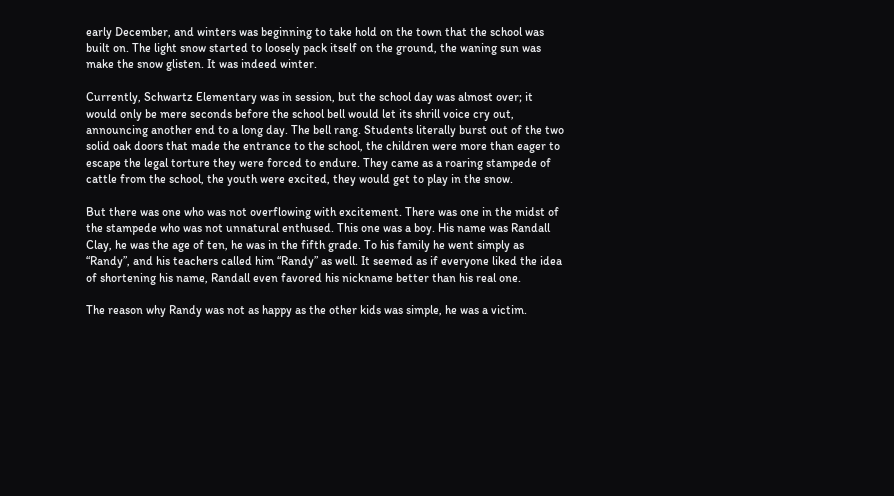early December, and winters was beginning to take hold on the town that the school was built on. The light snow started to loosely pack itself on the ground, the waning sun was make the snow glisten. It was indeed winter.

Currently, Schwartz Elementary was in session, but the school day was almost over; it would only be mere seconds before the school bell would let its shrill voice cry out, announcing another end to a long day. The bell rang. Students literally burst out of the two solid oak doors that made the entrance to the school, the children were more than eager to escape the legal torture they were forced to endure. They came as a roaring stampede of cattle from the school, the youth were excited, they would get to play in the snow.

But there was one who was not overflowing with excitement. There was one in the midst of the stampede who was not unnatural enthused. This one was a boy. His name was Randall Clay, he was the age of ten, he was in the fifth grade. To his family he went simply as “Randy”, and his teachers called him “Randy” as well. It seemed as if everyone liked the idea of shortening his name, Randall even favored his nickname better than his real one.

The reason why Randy was not as happy as the other kids was simple, he was a victim.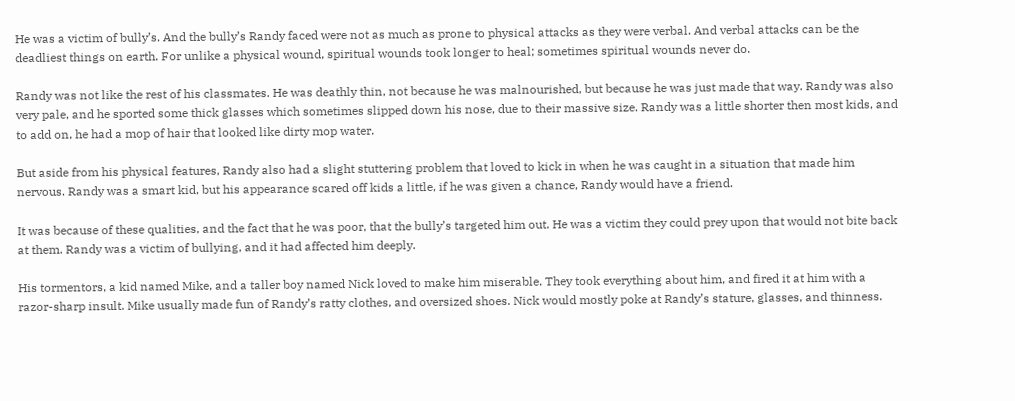He was a victim of bully’s. And the bully’s Randy faced were not as much as prone to physical attacks as they were verbal. And verbal attacks can be the deadliest things on earth. For unlike a physical wound, spiritual wounds took longer to heal; sometimes spiritual wounds never do.

Randy was not like the rest of his classmates. He was deathly thin, not because he was malnourished, but because he was just made that way. Randy was also very pale, and he sported some thick glasses which sometimes slipped down his nose, due to their massive size. Randy was a little shorter then most kids, and to add on, he had a mop of hair that looked like dirty mop water.

But aside from his physical features, Randy also had a slight stuttering problem that loved to kick in when he was caught in a situation that made him nervous. Randy was a smart kid, but his appearance scared off kids a little, if he was given a chance, Randy would have a friend.

It was because of these qualities, and the fact that he was poor, that the bully’s targeted him out. He was a victim they could prey upon that would not bite back at them. Randy was a victim of bullying, and it had affected him deeply.

His tormentors, a kid named Mike, and a taller boy named Nick loved to make him miserable. They took everything about him, and fired it at him with a razor-sharp insult. Mike usually made fun of Randy’s ratty clothes, and oversized shoes. Nick would mostly poke at Randy’s stature, glasses, and thinness.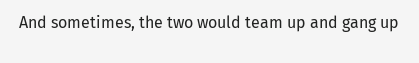And sometimes, the two would team up and gang up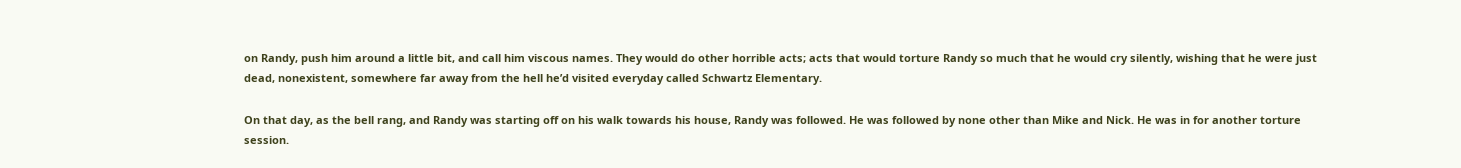on Randy, push him around a little bit, and call him viscous names. They would do other horrible acts; acts that would torture Randy so much that he would cry silently, wishing that he were just dead, nonexistent, somewhere far away from the hell he’d visited everyday called Schwartz Elementary.

On that day, as the bell rang, and Randy was starting off on his walk towards his house, Randy was followed. He was followed by none other than Mike and Nick. He was in for another torture session.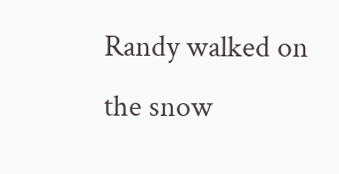Randy walked on the snow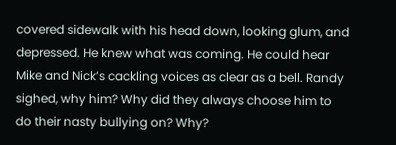covered sidewalk with his head down, looking glum, and depressed. He knew what was coming. He could hear Mike and Nick’s cackling voices as clear as a bell. Randy sighed, why him? Why did they always choose him to do their nasty bullying on? Why?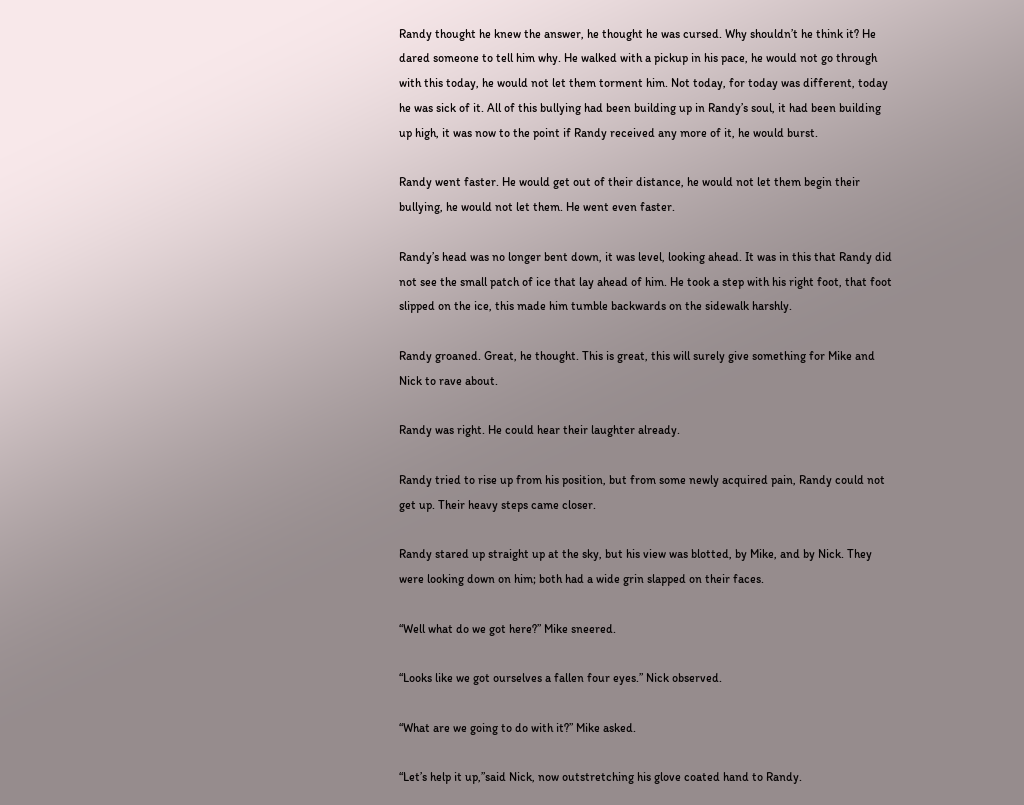Randy thought he knew the answer, he thought he was cursed. Why shouldn’t he think it? He dared someone to tell him why. He walked with a pickup in his pace, he would not go through with this today, he would not let them torment him. Not today, for today was different, today he was sick of it. All of this bullying had been building up in Randy’s soul, it had been building up high, it was now to the point if Randy received any more of it, he would burst.

Randy went faster. He would get out of their distance, he would not let them begin their bullying, he would not let them. He went even faster.

Randy’s head was no longer bent down, it was level, looking ahead. It was in this that Randy did not see the small patch of ice that lay ahead of him. He took a step with his right foot, that foot slipped on the ice, this made him tumble backwards on the sidewalk harshly.

Randy groaned. Great, he thought. This is great, this will surely give something for Mike and Nick to rave about.

Randy was right. He could hear their laughter already.

Randy tried to rise up from his position, but from some newly acquired pain, Randy could not get up. Their heavy steps came closer.

Randy stared up straight up at the sky, but his view was blotted, by Mike, and by Nick. They were looking down on him; both had a wide grin slapped on their faces.

“Well what do we got here?” Mike sneered.

“Looks like we got ourselves a fallen four eyes.” Nick observed.

“What are we going to do with it?” Mike asked.

“Let’s help it up,”said Nick, now outstretching his glove coated hand to Randy.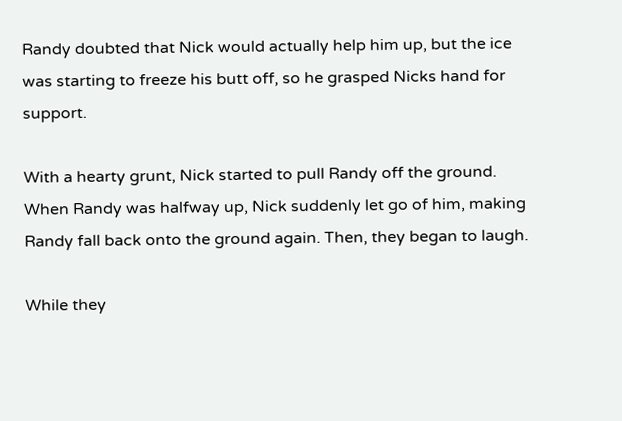Randy doubted that Nick would actually help him up, but the ice was starting to freeze his butt off, so he grasped Nicks hand for support.

With a hearty grunt, Nick started to pull Randy off the ground. When Randy was halfway up, Nick suddenly let go of him, making Randy fall back onto the ground again. Then, they began to laugh.

While they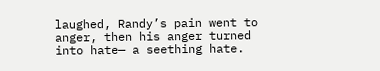laughed, Randy’s pain went to anger, then his anger turned into hate— a seething hate.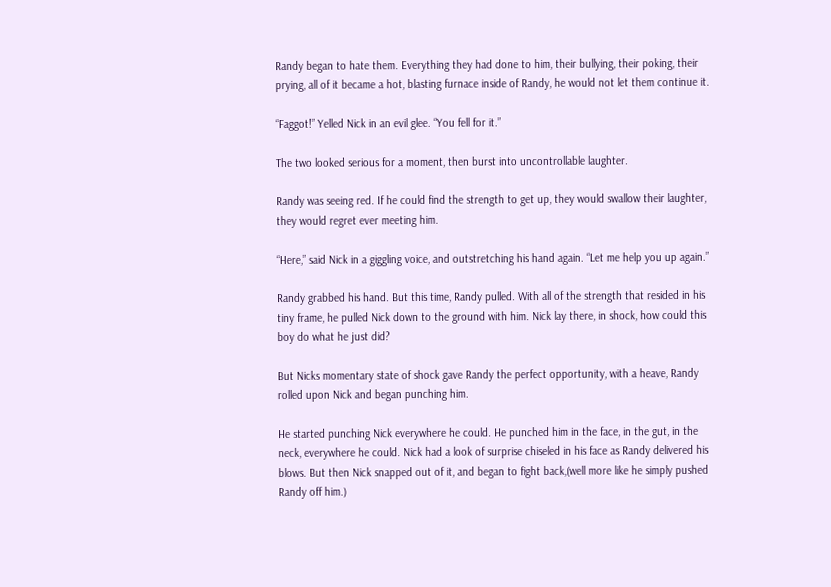Randy began to hate them. Everything they had done to him, their bullying, their poking, their prying, all of it became a hot, blasting furnace inside of Randy, he would not let them continue it.

“Faggot!” Yelled Nick in an evil glee. “You fell for it.”

The two looked serious for a moment, then burst into uncontrollable laughter.

Randy was seeing red. If he could find the strength to get up, they would swallow their laughter, they would regret ever meeting him.

“Here,” said Nick in a giggling voice, and outstretching his hand again. “Let me help you up again.”

Randy grabbed his hand. But this time, Randy pulled. With all of the strength that resided in his tiny frame, he pulled Nick down to the ground with him. Nick lay there, in shock, how could this boy do what he just did?

But Nicks momentary state of shock gave Randy the perfect opportunity, with a heave, Randy rolled upon Nick and began punching him.

He started punching Nick everywhere he could. He punched him in the face, in the gut, in the neck, everywhere he could. Nick had a look of surprise chiseled in his face as Randy delivered his blows. But then Nick snapped out of it, and began to fight back,(well more like he simply pushed Randy off him.)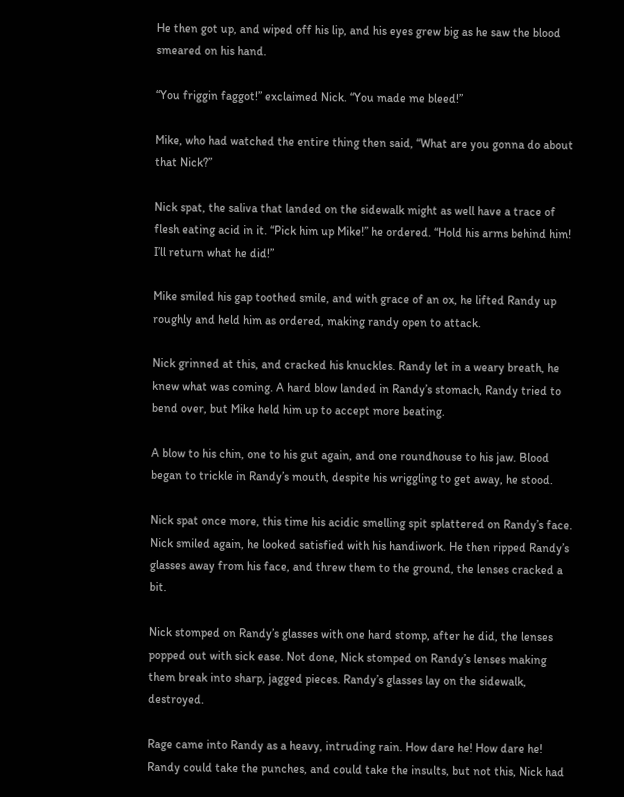He then got up, and wiped off his lip, and his eyes grew big as he saw the blood smeared on his hand.

“You friggin faggot!” exclaimed Nick. “You made me bleed!”

Mike, who had watched the entire thing then said, “What are you gonna do about that Nick?”

Nick spat, the saliva that landed on the sidewalk might as well have a trace of flesh eating acid in it. “Pick him up Mike!” he ordered. “Hold his arms behind him! I’ll return what he did!”

Mike smiled his gap toothed smile, and with grace of an ox, he lifted Randy up roughly and held him as ordered, making randy open to attack.

Nick grinned at this, and cracked his knuckles. Randy let in a weary breath, he knew what was coming. A hard blow landed in Randy’s stomach, Randy tried to bend over, but Mike held him up to accept more beating.

A blow to his chin, one to his gut again, and one roundhouse to his jaw. Blood began to trickle in Randy’s mouth, despite his wriggling to get away, he stood.

Nick spat once more, this time his acidic smelling spit splattered on Randy’s face. Nick smiled again, he looked satisfied with his handiwork. He then ripped Randy’s glasses away from his face, and threw them to the ground, the lenses cracked a bit.

Nick stomped on Randy’s glasses with one hard stomp, after he did, the lenses popped out with sick ease. Not done, Nick stomped on Randy’s lenses making them break into sharp, jagged pieces. Randy’s glasses lay on the sidewalk, destroyed.

Rage came into Randy as a heavy, intruding rain. How dare he! How dare he! Randy could take the punches, and could take the insults, but not this, Nick had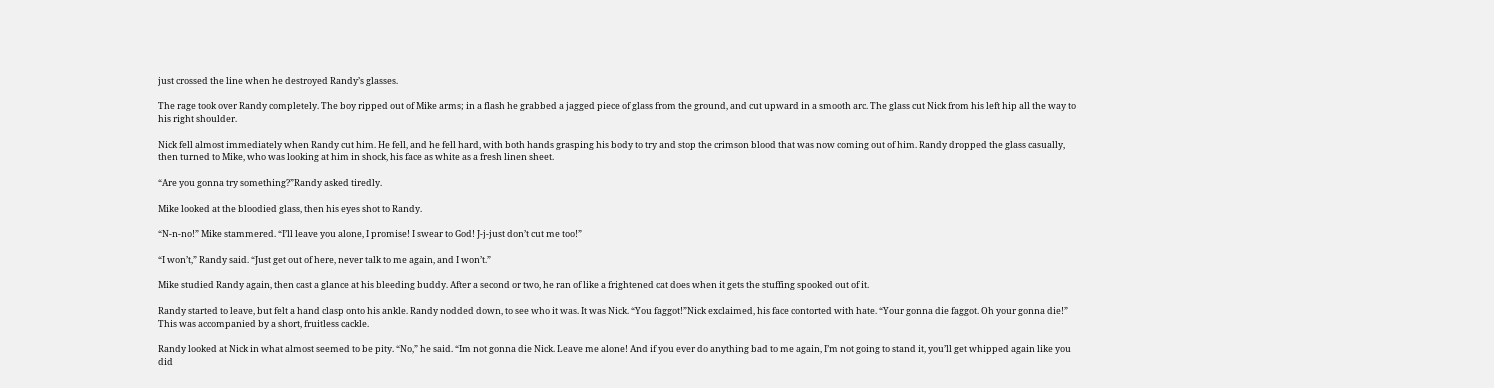just crossed the line when he destroyed Randy’s glasses.

The rage took over Randy completely. The boy ripped out of Mike arms; in a flash he grabbed a jagged piece of glass from the ground, and cut upward in a smooth arc. The glass cut Nick from his left hip all the way to his right shoulder.

Nick fell almost immediately when Randy cut him. He fell, and he fell hard, with both hands grasping his body to try and stop the crimson blood that was now coming out of him. Randy dropped the glass casually, then turned to Mike, who was looking at him in shock, his face as white as a fresh linen sheet.

“Are you gonna try something?”Randy asked tiredly.

Mike looked at the bloodied glass, then his eyes shot to Randy.

“N-n-no!” Mike stammered. “I’ll leave you alone, I promise! I swear to God! J-j-just don’t cut me too!”

“I won’t,” Randy said. “Just get out of here, never talk to me again, and I won’t.”

Mike studied Randy again, then cast a glance at his bleeding buddy. After a second or two, he ran of like a frightened cat does when it gets the stuffing spooked out of it.

Randy started to leave, but felt a hand clasp onto his ankle. Randy nodded down, to see who it was. It was Nick. “You faggot!”Nick exclaimed, his face contorted with hate. “Your gonna die faggot. Oh your gonna die!” This was accompanied by a short, fruitless cackle.

Randy looked at Nick in what almost seemed to be pity. “No,” he said. “Im not gonna die Nick. Leave me alone! And if you ever do anything bad to me again, I’m not going to stand it, you’ll get whipped again like you did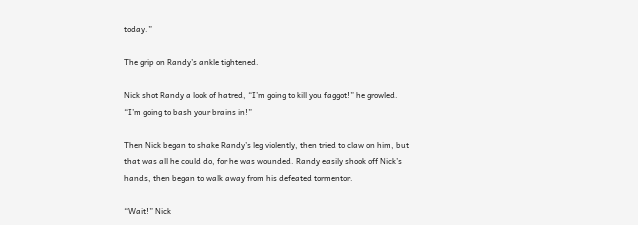today.”

The grip on Randy’s ankle tightened.

Nick shot Randy a look of hatred, “I’m going to kill you faggot!” he growled. “I’m going to bash your brains in!”

Then Nick began to shake Randy’s leg violently, then tried to claw on him, but that was all he could do, for he was wounded. Randy easily shook off Nick’s hands, then began to walk away from his defeated tormentor.

“Wait!” Nick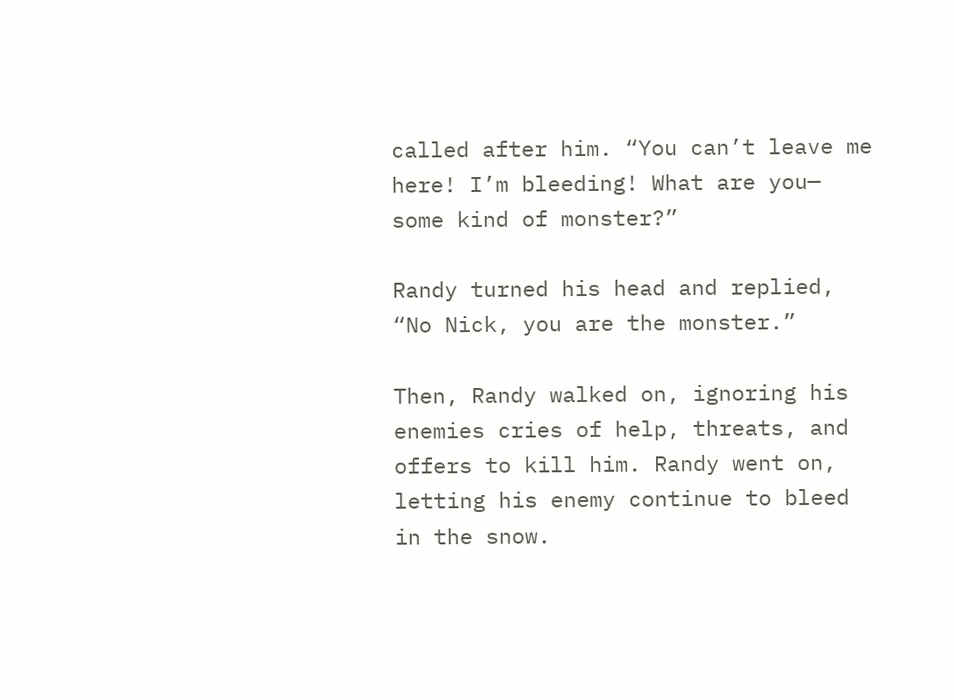called after him. “You can’t leave me here! I’m bleeding! What are you— some kind of monster?”

Randy turned his head and replied, “No Nick, you are the monster.”

Then, Randy walked on, ignoring his enemies cries of help, threats, and offers to kill him. Randy went on, letting his enemy continue to bleed in the snow.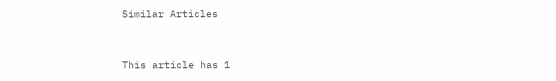Similar Articles


This article has 1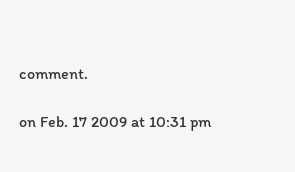comment.

on Feb. 17 2009 at 10:31 pm